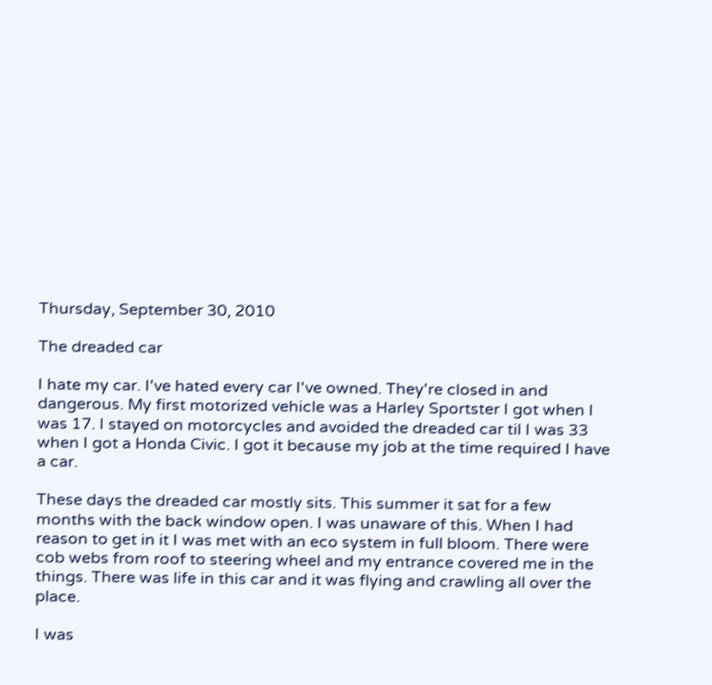Thursday, September 30, 2010

The dreaded car

I hate my car. I've hated every car I've owned. They're closed in and dangerous. My first motorized vehicle was a Harley Sportster I got when I was 17. I stayed on motorcycles and avoided the dreaded car til I was 33 when I got a Honda Civic. I got it because my job at the time required I have a car.

These days the dreaded car mostly sits. This summer it sat for a few months with the back window open. I was unaware of this. When I had reason to get in it I was met with an eco system in full bloom. There were cob webs from roof to steering wheel and my entrance covered me in the things. There was life in this car and it was flying and crawling all over the place.

I was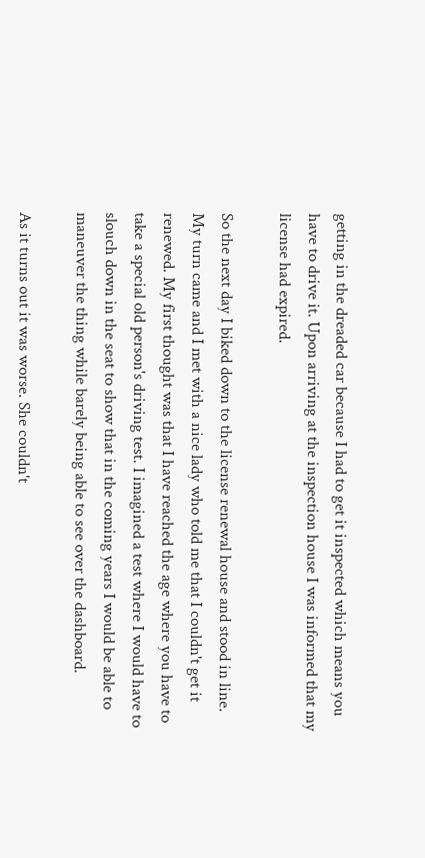getting in the dreaded car because I had to get it inspected which means you have to drive it. Upon arriving at the inspection house I was informed that my license had expired.

So the next day I biked down to the license renewal house and stood in line.  My turn came and I met with a nice lady who told me that I couldn't get it renewed. My first thought was that I have reached the age where you have to take a special old person's driving test. I imagined a test where I would have to slouch down in the seat to show that in the coming years I would be able to maneuver the thing while barely being able to see over the dashboard.

As it turns out it was worse. She couldn't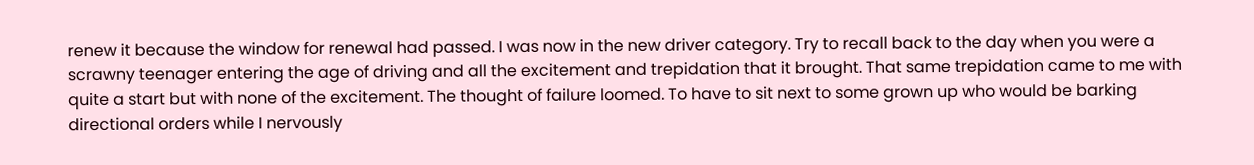renew it because the window for renewal had passed. I was now in the new driver category. Try to recall back to the day when you were a scrawny teenager entering the age of driving and all the excitement and trepidation that it brought. That same trepidation came to me with quite a start but with none of the excitement. The thought of failure loomed. To have to sit next to some grown up who would be barking directional orders while I nervously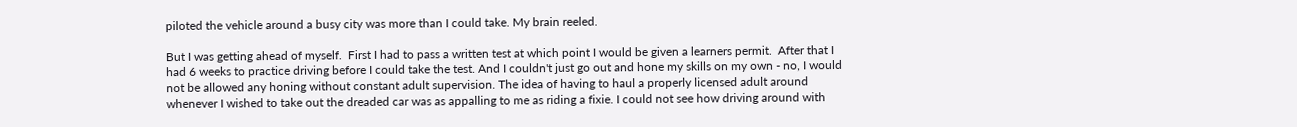piloted the vehicle around a busy city was more than I could take. My brain reeled.

But I was getting ahead of myself.  First I had to pass a written test at which point I would be given a learners permit.  After that I had 6 weeks to practice driving before I could take the test. And I couldn't just go out and hone my skills on my own - no, I would not be allowed any honing without constant adult supervision. The idea of having to haul a properly licensed adult around whenever I wished to take out the dreaded car was as appalling to me as riding a fixie. I could not see how driving around with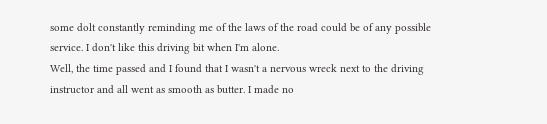some dolt constantly reminding me of the laws of the road could be of any possible service. I don't like this driving bit when I'm alone.
Well, the time passed and I found that I wasn't a nervous wreck next to the driving instructor and all went as smooth as butter. I made no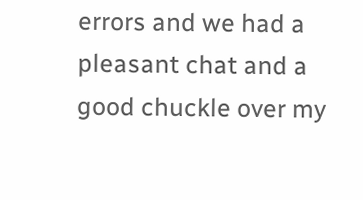errors and we had a pleasant chat and a good chuckle over my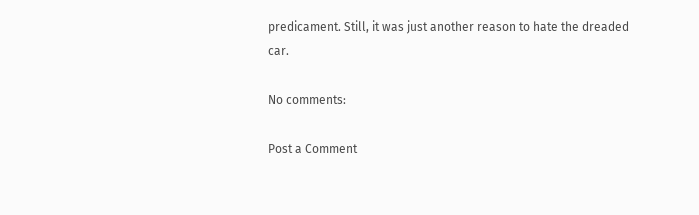predicament. Still, it was just another reason to hate the dreaded car.

No comments:

Post a Comment